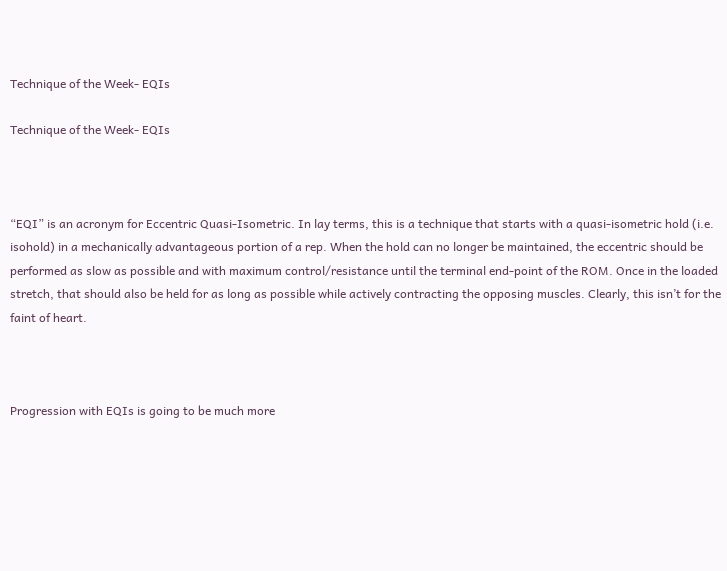Technique of the Week- EQIs

Technique of the Week- EQIs



“EQI” is an acronym for Eccentric Quasi-Isometric. In lay terms, this is a technique that starts with a quasi-isometric hold (i.e. isohold) in a mechanically advantageous portion of a rep. When the hold can no longer be maintained, the eccentric should be performed as slow as possible and with maximum control/resistance until the terminal end-point of the ROM. Once in the loaded stretch, that should also be held for as long as possible while actively contracting the opposing muscles. Clearly, this isn’t for the faint of heart.



Progression with EQIs is going to be much more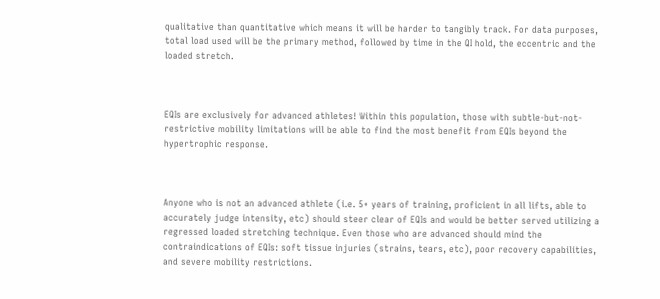qualitative than quantitative which means it will be harder to tangibly track. For data purposes, total load used will be the primary method, followed by time in the QI hold, the eccentric and the loaded stretch.



EQIs are exclusively for advanced athletes! Within this population, those with subtle-but-not-restrictive mobility limitations will be able to find the most benefit from EQIs beyond the hypertrophic response.



Anyone who is not an advanced athlete (i.e. 5+ years of training, proficient in all lifts, able to accurately judge intensity, etc) should steer clear of EQIs and would be better served utilizing a regressed loaded stretching technique. Even those who are advanced should mind the contraindications of EQIs: soft tissue injuries (strains, tears, etc), poor recovery capabilities, and severe mobility restrictions.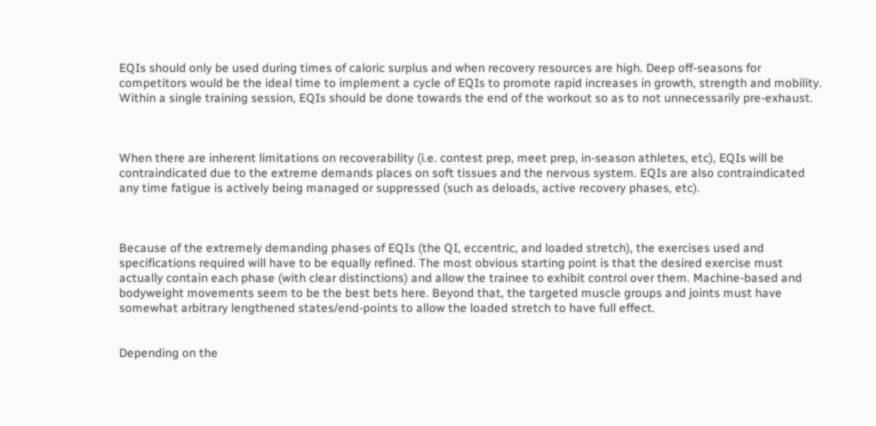EQIs should only be used during times of caloric surplus and when recovery resources are high. Deep off-seasons for competitors would be the ideal time to implement a cycle of EQIs to promote rapid increases in growth, strength and mobility.  Within a single training session, EQIs should be done towards the end of the workout so as to not unnecessarily pre-exhaust.



When there are inherent limitations on recoverability (i.e. contest prep, meet prep, in-season athletes, etc), EQIs will be contraindicated due to the extreme demands places on soft tissues and the nervous system. EQIs are also contraindicated any time fatigue is actively being managed or suppressed (such as deloads, active recovery phases, etc).



Because of the extremely demanding phases of EQIs (the QI, eccentric, and loaded stretch), the exercises used and specifications required will have to be equally refined. The most obvious starting point is that the desired exercise must actually contain each phase (with clear distinctions) and allow the trainee to exhibit control over them. Machine-based and bodyweight movements seem to be the best bets here. Beyond that, the targeted muscle groups and joints must have somewhat arbitrary lengthened states/end-points to allow the loaded stretch to have full effect.


Depending on the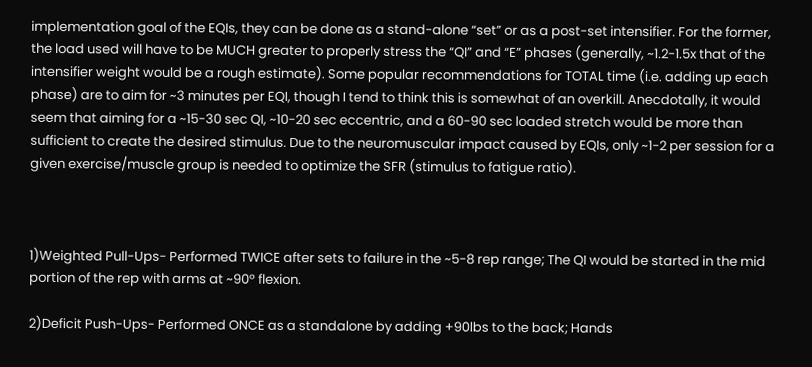implementation goal of the EQIs, they can be done as a stand-alone “set” or as a post-set intensifier. For the former, the load used will have to be MUCH greater to properly stress the “QI” and “E” phases (generally, ~1.2-1.5x that of the intensifier weight would be a rough estimate). Some popular recommendations for TOTAL time (i.e. adding up each phase) are to aim for ~3 minutes per EQI, though I tend to think this is somewhat of an overkill. Anecdotally, it would seem that aiming for a ~15-30 sec QI, ~10-20 sec eccentric, and a 60-90 sec loaded stretch would be more than sufficient to create the desired stimulus. Due to the neuromuscular impact caused by EQIs, only ~1-2 per session for a given exercise/muscle group is needed to optimize the SFR (stimulus to fatigue ratio).



1)Weighted Pull-Ups- Performed TWICE after sets to failure in the ~5-8 rep range; The QI would be started in the mid portion of the rep with arms at ~90º flexion.

2)Deficit Push-Ups- Performed ONCE as a standalone by adding +90lbs to the back; Hands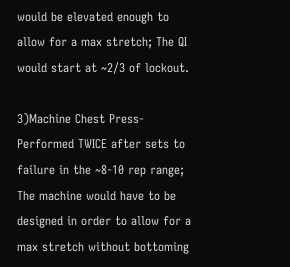would be elevated enough to allow for a max stretch; The QI would start at ~2/3 of lockout.

3)Machine Chest Press- Performed TWICE after sets to failure in the ~8-10 rep range; The machine would have to be designed in order to allow for a max stretch without bottoming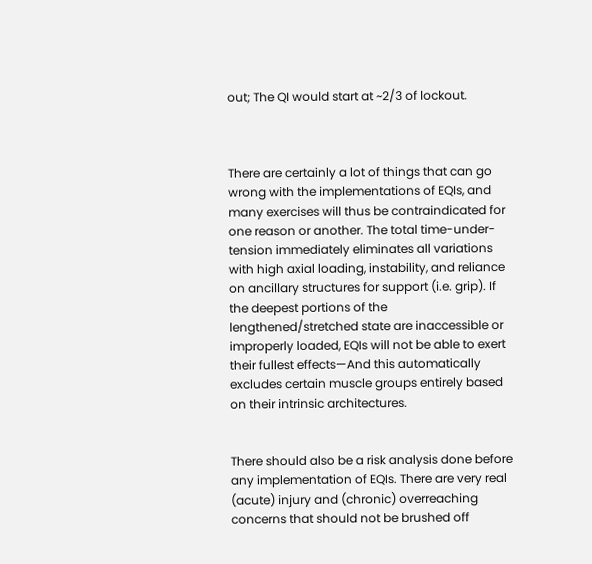out; The QI would start at ~2/3 of lockout.



There are certainly a lot of things that can go wrong with the implementations of EQIs, and many exercises will thus be contraindicated for one reason or another. The total time-under-tension immediately eliminates all variations with high axial loading, instability, and reliance on ancillary structures for support (i.e. grip). If the deepest portions of the lengthened/stretched state are inaccessible or improperly loaded, EQIs will not be able to exert their fullest effects—And this automatically excludes certain muscle groups entirely based on their intrinsic architectures.


There should also be a risk analysis done before any implementation of EQIs. There are very real (acute) injury and (chronic) overreaching concerns that should not be brushed off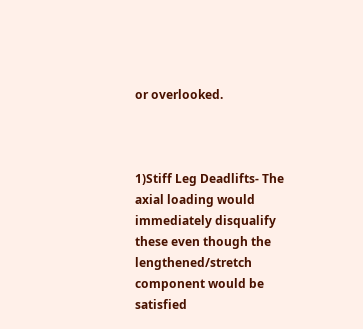or overlooked.



1)Stiff Leg Deadlifts- The axial loading would immediately disqualify these even though the lengthened/stretch component would be satisfied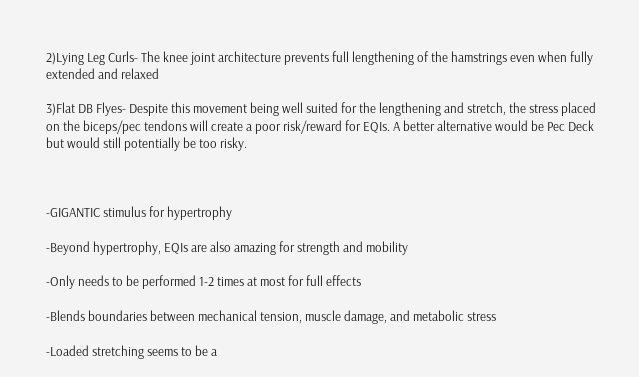2)Lying Leg Curls- The knee joint architecture prevents full lengthening of the hamstrings even when fully extended and relaxed

3)Flat DB Flyes- Despite this movement being well suited for the lengthening and stretch, the stress placed on the biceps/pec tendons will create a poor risk/reward for EQIs. A better alternative would be Pec Deck but would still potentially be too risky.



-GIGANTIC stimulus for hypertrophy

-Beyond hypertrophy, EQIs are also amazing for strength and mobility

-Only needs to be performed 1-2 times at most for full effects

-Blends boundaries between mechanical tension, muscle damage, and metabolic stress

-Loaded stretching seems to be a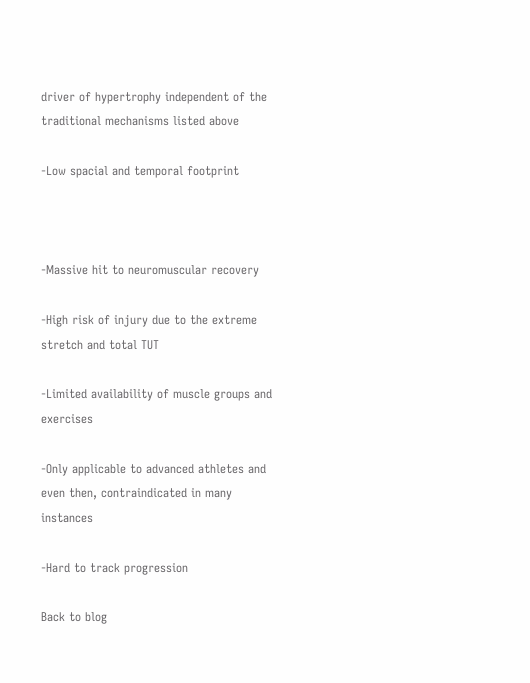driver of hypertrophy independent of the traditional mechanisms listed above

-Low spacial and temporal footprint



-Massive hit to neuromuscular recovery

-High risk of injury due to the extreme stretch and total TUT

-Limited availability of muscle groups and exercises

-Only applicable to advanced athletes and even then, contraindicated in many instances

-Hard to track progression

Back to blog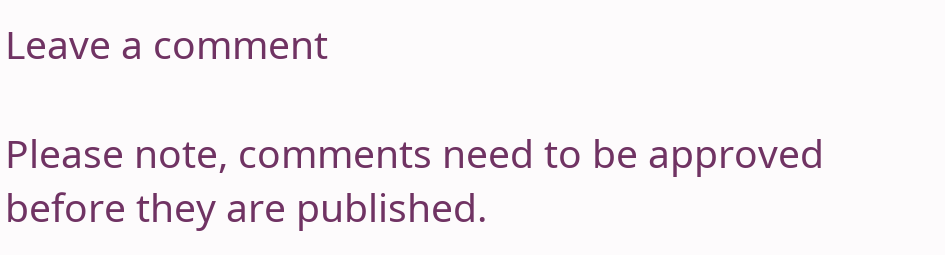Leave a comment

Please note, comments need to be approved before they are published.